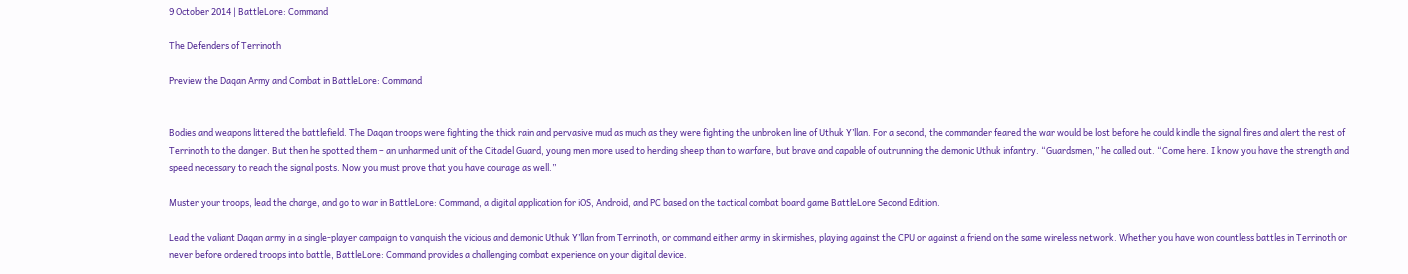9 October 2014 | BattleLore: Command

The Defenders of Terrinoth

Preview the Daqan Army and Combat in BattleLore: Command


Bodies and weapons littered the battlefield. The Daqan troops were fighting the thick rain and pervasive mud as much as they were fighting the unbroken line of Uthuk Y’llan. For a second, the commander feared the war would be lost before he could kindle the signal fires and alert the rest of Terrinoth to the danger. But then he spotted them – an unharmed unit of the Citadel Guard, young men more used to herding sheep than to warfare, but brave and capable of outrunning the demonic Uthuk infantry. “Guardsmen,” he called out. “Come here. I know you have the strength and speed necessary to reach the signal posts. Now you must prove that you have courage as well.”

Muster your troops, lead the charge, and go to war in BattleLore: Command, a digital application for iOS, Android, and PC based on the tactical combat board game BattleLore Second Edition.

Lead the valiant Daqan army in a single-player campaign to vanquish the vicious and demonic Uthuk Y’llan from Terrinoth, or command either army in skirmishes, playing against the CPU or against a friend on the same wireless network. Whether you have won countless battles in Terrinoth or never before ordered troops into battle, BattleLore: Command provides a challenging combat experience on your digital device.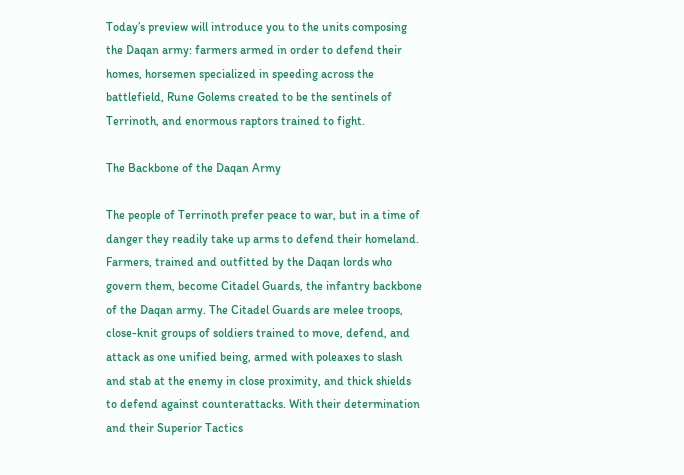Today’s preview will introduce you to the units composing the Daqan army: farmers armed in order to defend their homes, horsemen specialized in speeding across the battlefield, Rune Golems created to be the sentinels of Terrinoth, and enormous raptors trained to fight.

The Backbone of the Daqan Army

The people of Terrinoth prefer peace to war, but in a time of danger they readily take up arms to defend their homeland. Farmers, trained and outfitted by the Daqan lords who govern them, become Citadel Guards, the infantry backbone of the Daqan army. The Citadel Guards are melee troops, close-knit groups of soldiers trained to move, defend, and attack as one unified being, armed with poleaxes to slash and stab at the enemy in close proximity, and thick shields to defend against counterattacks. With their determination and their Superior Tactics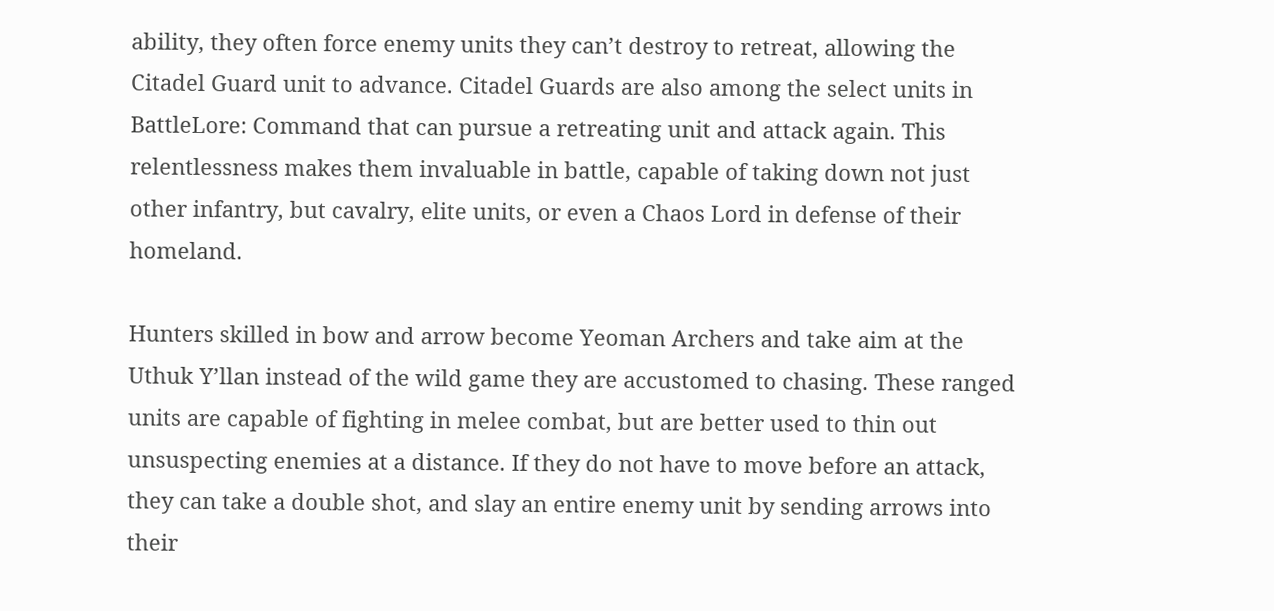ability, they often force enemy units they can’t destroy to retreat, allowing the Citadel Guard unit to advance. Citadel Guards are also among the select units in BattleLore: Command that can pursue a retreating unit and attack again. This relentlessness makes them invaluable in battle, capable of taking down not just other infantry, but cavalry, elite units, or even a Chaos Lord in defense of their homeland.

Hunters skilled in bow and arrow become Yeoman Archers and take aim at the Uthuk Y’llan instead of the wild game they are accustomed to chasing. These ranged units are capable of fighting in melee combat, but are better used to thin out unsuspecting enemies at a distance. If they do not have to move before an attack, they can take a double shot, and slay an entire enemy unit by sending arrows into their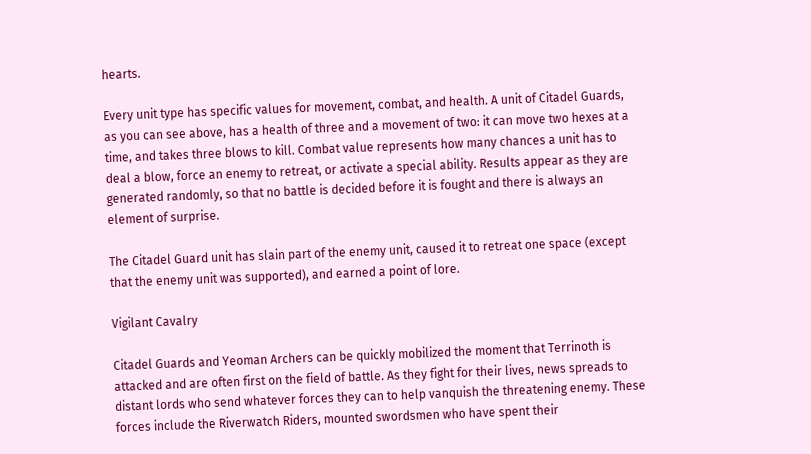hearts.

Every unit type has specific values for movement, combat, and health. A unit of Citadel Guards, as you can see above, has a health of three and a movement of two: it can move two hexes at a time, and takes three blows to kill. Combat value represents how many chances a unit has to deal a blow, force an enemy to retreat, or activate a special ability. Results appear as they are generated randomly, so that no battle is decided before it is fought and there is always an element of surprise.

The Citadel Guard unit has slain part of the enemy unit, caused it to retreat one space (except that the enemy unit was supported), and earned a point of lore.

Vigilant Cavalry

Citadel Guards and Yeoman Archers can be quickly mobilized the moment that Terrinoth is attacked and are often first on the field of battle. As they fight for their lives, news spreads to distant lords who send whatever forces they can to help vanquish the threatening enemy. These forces include the Riverwatch Riders, mounted swordsmen who have spent their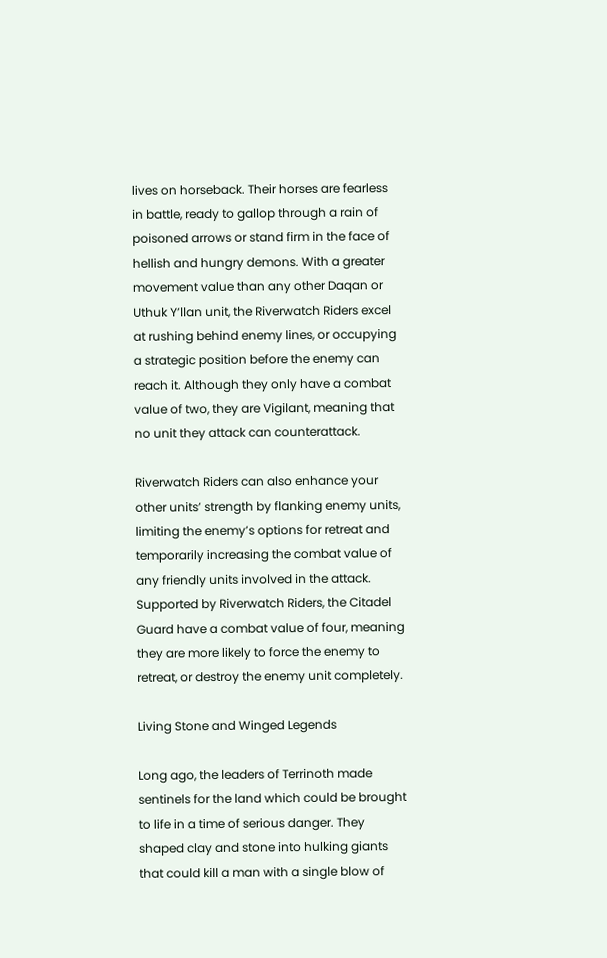lives on horseback. Their horses are fearless in battle, ready to gallop through a rain of poisoned arrows or stand firm in the face of hellish and hungry demons. With a greater movement value than any other Daqan or Uthuk Y’llan unit, the Riverwatch Riders excel at rushing behind enemy lines, or occupying a strategic position before the enemy can reach it. Although they only have a combat value of two, they are Vigilant, meaning that no unit they attack can counterattack.

Riverwatch Riders can also enhance your other units’ strength by flanking enemy units, limiting the enemy’s options for retreat and temporarily increasing the combat value of any friendly units involved in the attack. Supported by Riverwatch Riders, the Citadel Guard have a combat value of four, meaning they are more likely to force the enemy to retreat, or destroy the enemy unit completely.

Living Stone and Winged Legends

Long ago, the leaders of Terrinoth made sentinels for the land which could be brought to life in a time of serious danger. They shaped clay and stone into hulking giants that could kill a man with a single blow of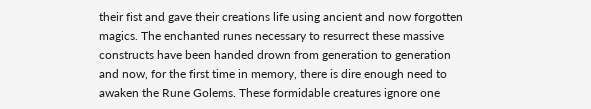their fist and gave their creations life using ancient and now forgotten magics. The enchanted runes necessary to resurrect these massive constructs have been handed drown from generation to generation and now, for the first time in memory, there is dire enough need to awaken the Rune Golems. These formidable creatures ignore one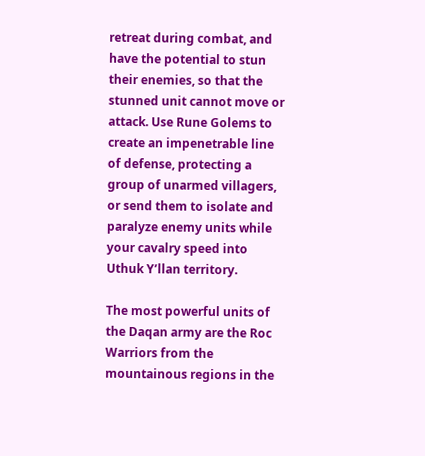retreat during combat, and have the potential to stun their enemies, so that the stunned unit cannot move or attack. Use Rune Golems to create an impenetrable line of defense, protecting a group of unarmed villagers, or send them to isolate and paralyze enemy units while your cavalry speed into Uthuk Y’llan territory.

The most powerful units of the Daqan army are the Roc Warriors from the mountainous regions in the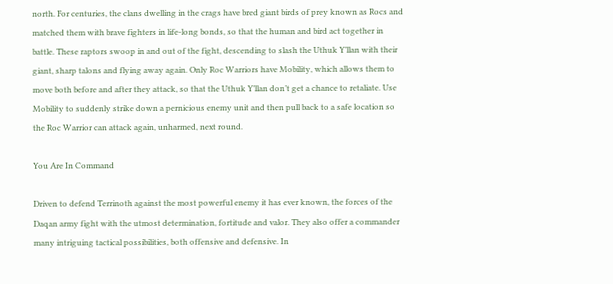north. For centuries, the clans dwelling in the crags have bred giant birds of prey known as Rocs and matched them with brave fighters in life-long bonds, so that the human and bird act together in battle. These raptors swoop in and out of the fight, descending to slash the Uthuk Y’llan with their giant, sharp talons and flying away again. Only Roc Warriors have Mobility, which allows them to move both before and after they attack, so that the Uthuk Y’llan don’t get a chance to retaliate. Use Mobility to suddenly strike down a pernicious enemy unit and then pull back to a safe location so the Roc Warrior can attack again, unharmed, next round.

You Are In Command

Driven to defend Terrinoth against the most powerful enemy it has ever known, the forces of the Daqan army fight with the utmost determination, fortitude and valor. They also offer a commander many intriguing tactical possibilities, both offensive and defensive. In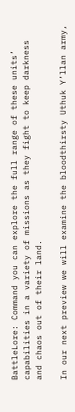BattleLore: Command you can explore the full range of these units’ capabilities in a variety of missions as they fight to keep darkness and chaos out of their land.

In our next preview we will examine the bloodthirsty Uthuk Y’llan army,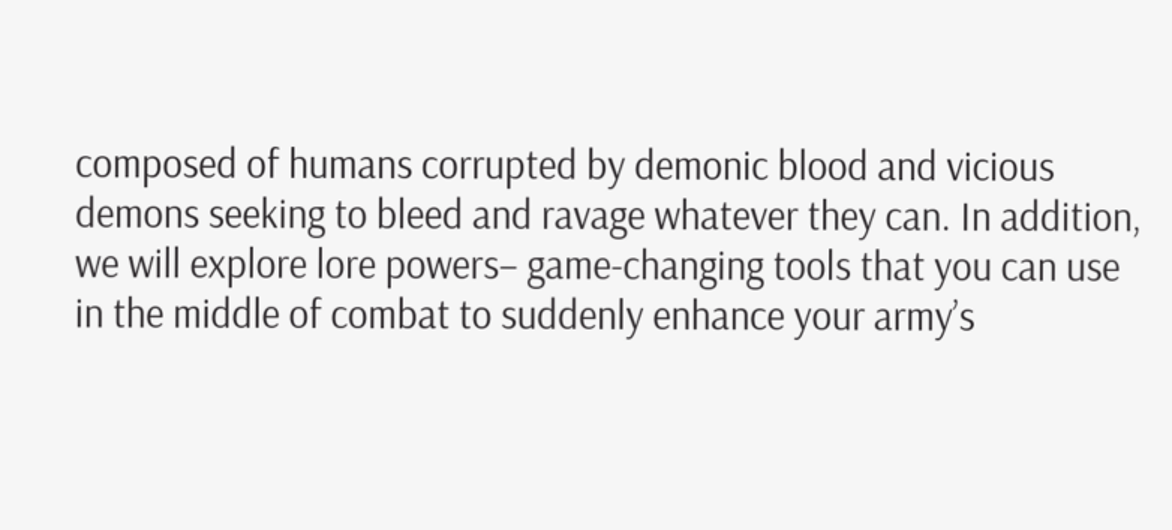composed of humans corrupted by demonic blood and vicious demons seeking to bleed and ravage whatever they can. In addition, we will explore lore powers– game-changing tools that you can use in the middle of combat to suddenly enhance your army’s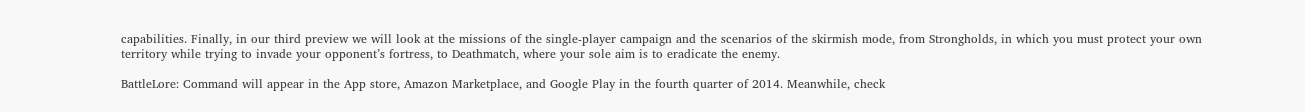capabilities. Finally, in our third preview we will look at the missions of the single-player campaign and the scenarios of the skirmish mode, from Strongholds, in which you must protect your own territory while trying to invade your opponent’s fortress, to Deathmatch, where your sole aim is to eradicate the enemy.

BattleLore: Command will appear in the App store, Amazon Marketplace, and Google Play in the fourth quarter of 2014. Meanwhile, check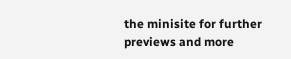the minisite for further previews and more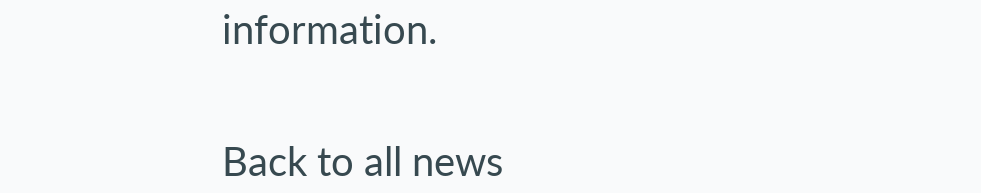information.


Back to all news